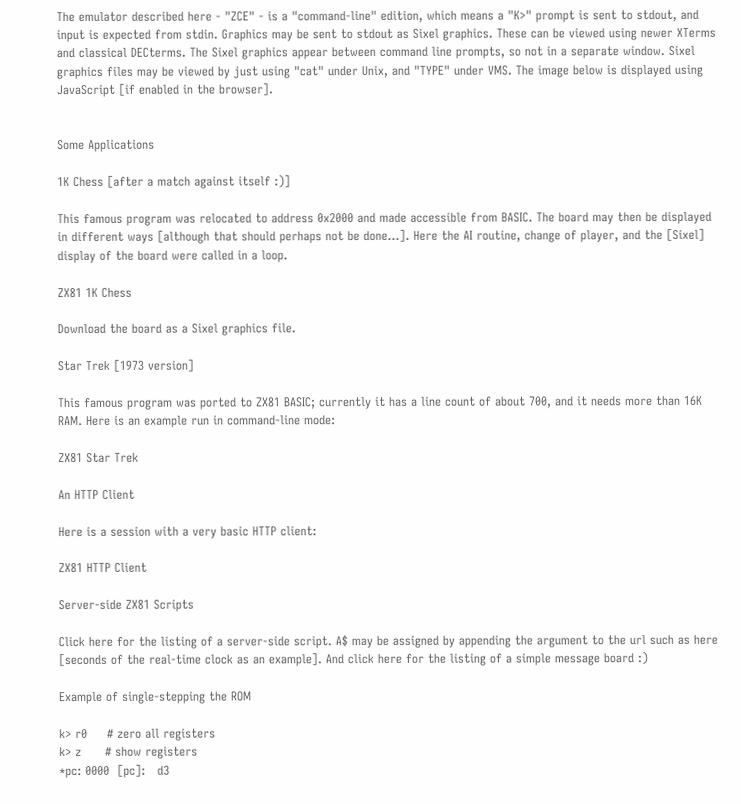The emulator described here - "ZCE" - is a "command-line" edition, which means a "K>" prompt is sent to stdout, and input is expected from stdin. Graphics may be sent to stdout as Sixel graphics. These can be viewed using newer XTerms and classical DECterms. The Sixel graphics appear between command line prompts, so not in a separate window. Sixel graphics files may be viewed by just using "cat" under Unix, and "TYPE" under VMS. The image below is displayed using JavaScript [if enabled in the browser].


Some Applications

1K Chess [after a match against itself :)]

This famous program was relocated to address 0x2000 and made accessible from BASIC. The board may then be displayed in different ways [although that should perhaps not be done...]. Here the AI routine, change of player, and the [Sixel] display of the board were called in a loop.

ZX81 1K Chess

Download the board as a Sixel graphics file.

Star Trek [1973 version]

This famous program was ported to ZX81 BASIC; currently it has a line count of about 700, and it needs more than 16K RAM. Here is an example run in command-line mode:

ZX81 Star Trek

An HTTP Client

Here is a session with a very basic HTTP client:

ZX81 HTTP Client

Server-side ZX81 Scripts

Click here for the listing of a server-side script. A$ may be assigned by appending the argument to the url such as here [seconds of the real-time clock as an example]. And click here for the listing of a simple message board :)

Example of single-stepping the ROM

k> r0     # zero all registers
k> z      # show registers
*pc: 0000  [pc]:   d3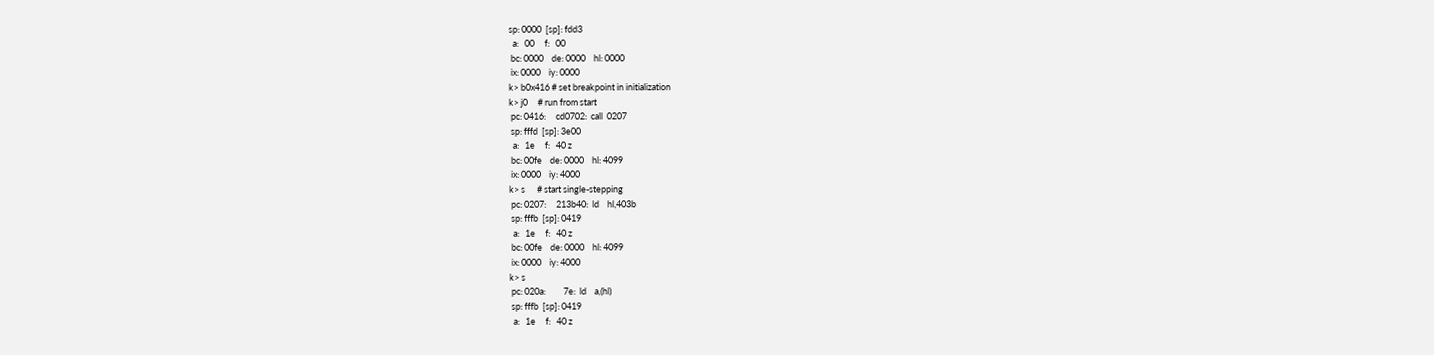sp: 0000  [sp]: fdd3
  a:   00     f:   00
 bc: 0000    de: 0000    hl: 0000
 ix: 0000    iy: 0000
k> b0x416 # set breakpoint in initialization
k> j0     # run from start
 pc: 0416:     cd0702:  call  0207
 sp: fffd  [sp]: 3e00
  a:   1e     f:   40 z
 bc: 00fe    de: 0000    hl: 4099
 ix: 0000    iy: 4000
k> s      # start single-stepping
 pc: 0207:     213b40:  ld    hl,403b
 sp: fffb  [sp]: 0419
  a:   1e     f:   40 z
 bc: 00fe    de: 0000    hl: 4099
 ix: 0000    iy: 4000
k> s
 pc: 020a:         7e:  ld    a,(hl)
 sp: fffb  [sp]: 0419
  a:   1e     f:   40 z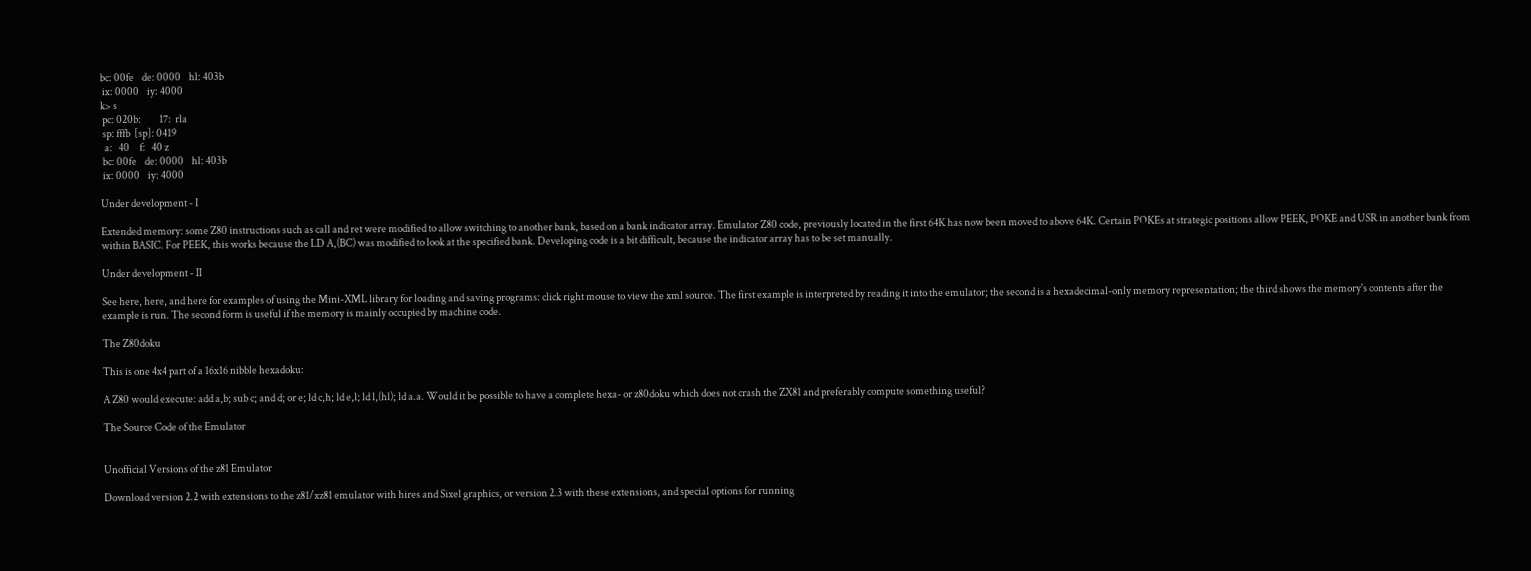bc: 00fe    de: 0000    hl: 403b
 ix: 0000    iy: 4000
k> s
 pc: 020b:         17:  rla
 sp: fffb  [sp]: 0419
  a:   40     f:   40 z
 bc: 00fe    de: 0000    hl: 403b
 ix: 0000    iy: 4000

Under development - I

Extended memory: some Z80 instructions such as call and ret were modified to allow switching to another bank, based on a bank indicator array. Emulator Z80 code, previously located in the first 64K has now been moved to above 64K. Certain POKEs at strategic positions allow PEEK, POKE and USR in another bank from within BASIC. For PEEK, this works because the LD A,(BC) was modified to look at the specified bank. Developing code is a bit difficult, because the indicator array has to be set manually.

Under development - II

See here, here, and here for examples of using the Mini-XML library for loading and saving programs: click right mouse to view the xml source. The first example is interpreted by reading it into the emulator; the second is a hexadecimal-only memory representation; the third shows the memory's contents after the example is run. The second form is useful if the memory is mainly occupied by machine code.

The Z80doku

This is one 4x4 part of a 16x16 nibble hexadoku:

A Z80 would execute: add a,b; sub c; and d; or e; ld c,h; ld e,l; ld l,(hl); ld a.a. Would it be possible to have a complete hexa- or z80doku which does not crash the ZX81 and preferably compute something useful?

The Source Code of the Emulator


Unofficial Versions of the z81 Emulator

Download version 2.2 with extensions to the z81/xz81 emulator with hires and Sixel graphics, or version 2.3 with these extensions, and special options for running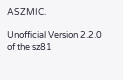ASZMIC.

Unofficial Version 2.2.0 of the sz81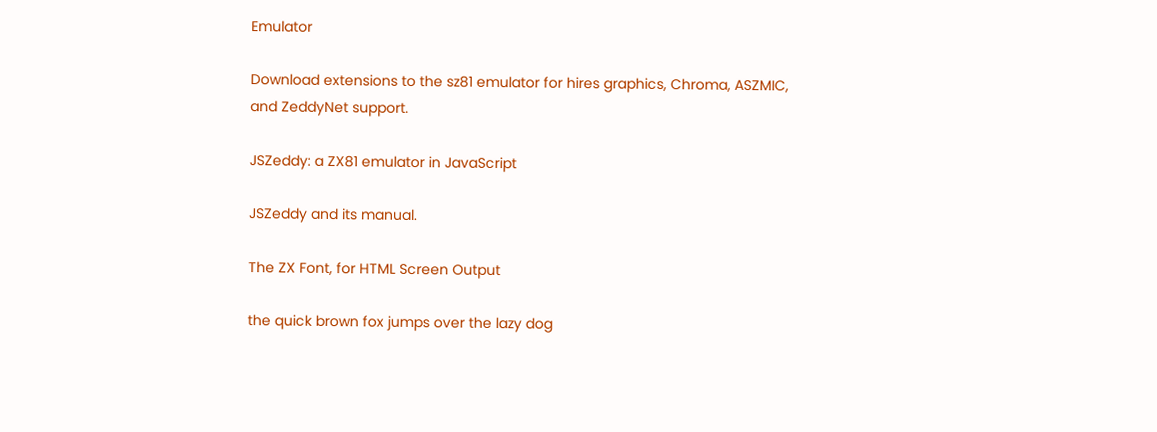Emulator

Download extensions to the sz81 emulator for hires graphics, Chroma, ASZMIC, and ZeddyNet support.

JSZeddy: a ZX81 emulator in JavaScript

JSZeddy and its manual.

The ZX Font, for HTML Screen Output

the quick brown fox jumps over the lazy dog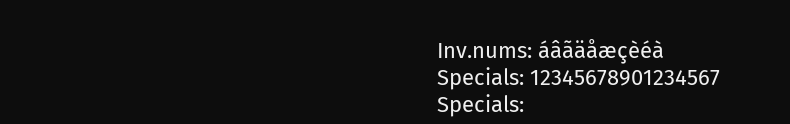Inv.nums: áâãäåæçèéà
Specials: 12345678901234567
Specials: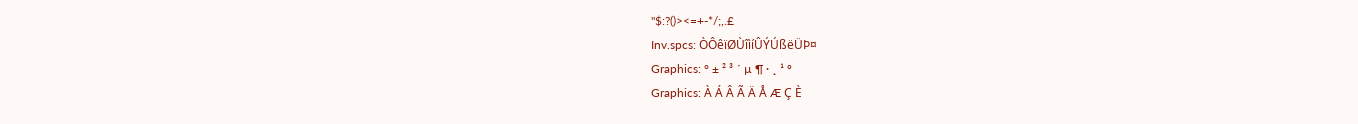"$:?()><=+-*/;,.£
Inv.spcs: ÒÔêïØÙîìíÛÝÚßëÜÞ¤
Graphics: ° ± ² ³ ´ µ ¶ · ¸ ¹ º
Graphics: À Á Â Ã Ä Å Æ Ç È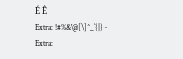É Ê
Extra: !#%&'@[\]^_`{|}~
Extra: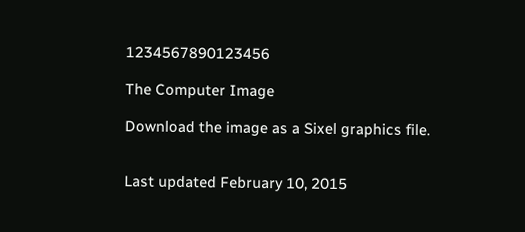1234567890123456

The Computer Image

Download the image as a Sixel graphics file.


Last updated February 10, 2015